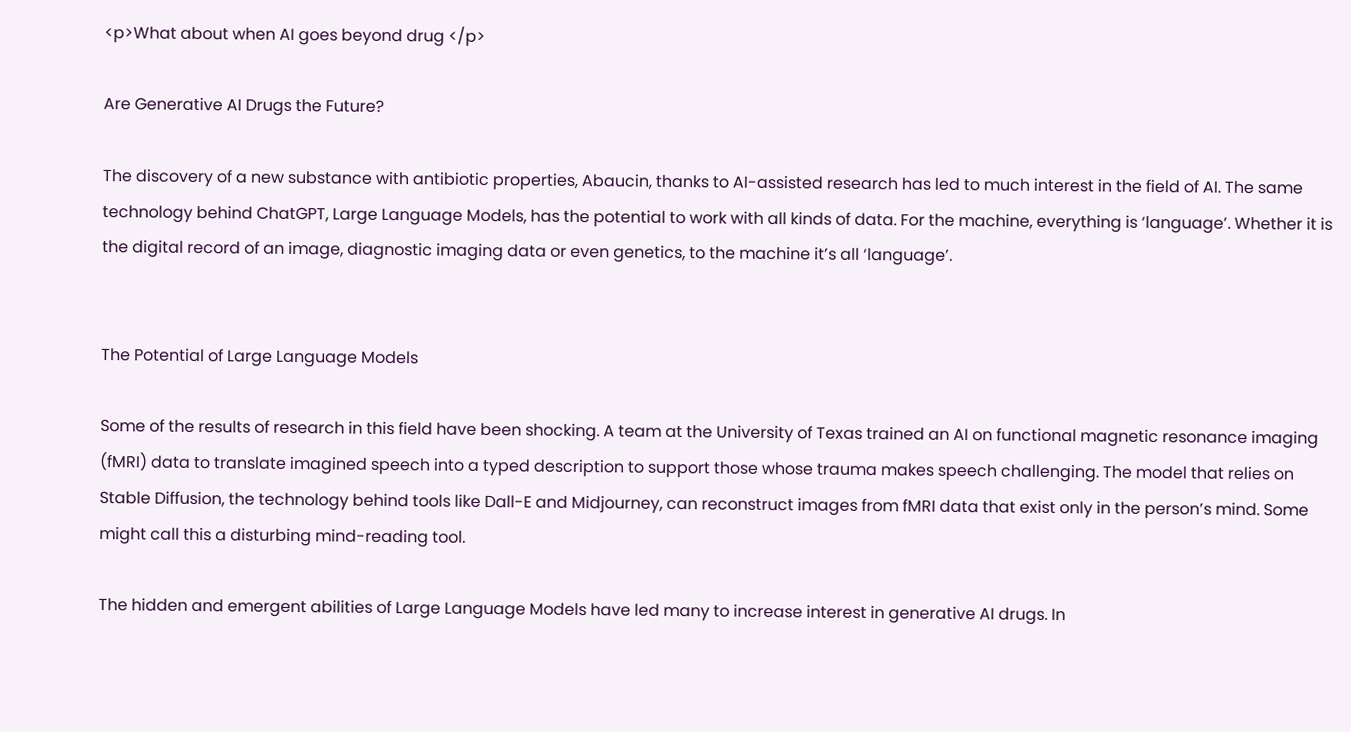<p>What about when AI goes beyond drug </p>

Are Generative AI Drugs the Future?

The discovery of a new substance with antibiotic properties, Abaucin, thanks to AI-assisted research has led to much interest in the field of AI. The same technology behind ChatGPT, Large Language Models, has the potential to work with all kinds of data. For the machine, everything is ‘language’. Whether it is the digital record of an image, diagnostic imaging data or even genetics, to the machine it’s all ‘language’.


The Potential of Large Language Models

Some of the results of research in this field have been shocking. A team at the University of Texas trained an AI on functional magnetic resonance imaging (fMRI) data to translate imagined speech into a typed description to support those whose trauma makes speech challenging. The model that relies on Stable Diffusion, the technology behind tools like Dall-E and Midjourney, can reconstruct images from fMRI data that exist only in the person’s mind. Some might call this a disturbing mind-reading tool.

The hidden and emergent abilities of Large Language Models have led many to increase interest in generative AI drugs. In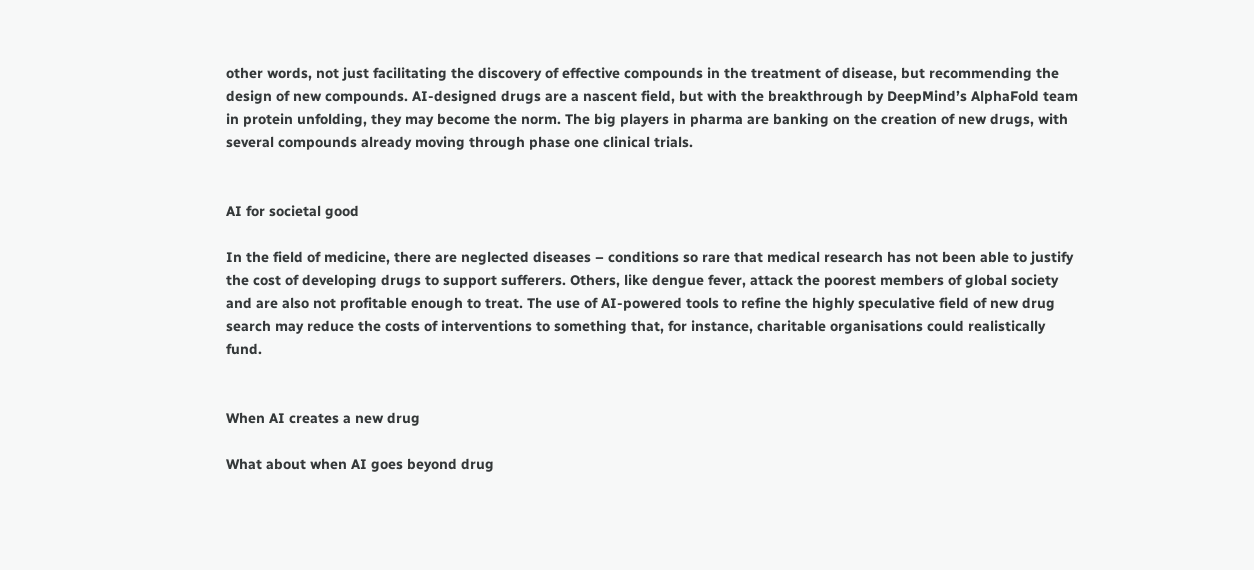other words, not just facilitating the discovery of effective compounds in the treatment of disease, but recommending the design of new compounds. AI-designed drugs are a nascent field, but with the breakthrough by DeepMind’s AlphaFold team in protein unfolding, they may become the norm. The big players in pharma are banking on the creation of new drugs, with several compounds already moving through phase one clinical trials.


AI for societal good

In the field of medicine, there are neglected diseases – conditions so rare that medical research has not been able to justify the cost of developing drugs to support sufferers. Others, like dengue fever, attack the poorest members of global society and are also not profitable enough to treat. The use of AI-powered tools to refine the highly speculative field of new drug search may reduce the costs of interventions to something that, for instance, charitable organisations could realistically fund.


When AI creates a new drug

What about when AI goes beyond drug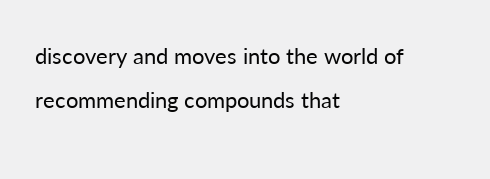discovery and moves into the world of recommending compounds that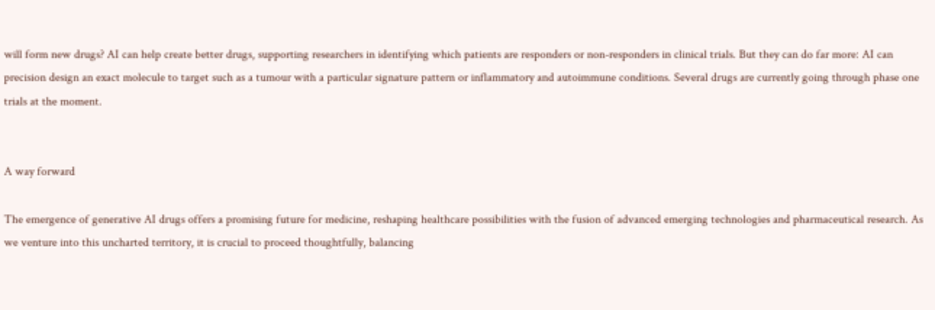will form new drugs? AI can help create better drugs, supporting researchers in identifying which patients are responders or non-responders in clinical trials. But they can do far more: AI can precision design an exact molecule to target such as a tumour with a particular signature pattern or inflammatory and autoimmune conditions. Several drugs are currently going through phase one trials at the moment.


A way forward

The emergence of generative AI drugs offers a promising future for medicine, reshaping healthcare possibilities with the fusion of advanced emerging technologies and pharmaceutical research. As we venture into this uncharted territory, it is crucial to proceed thoughtfully, balancing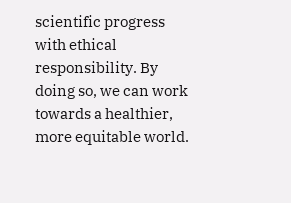scientific progress with ethical responsibility. By doing so, we can work towards a healthier, more equitable world.